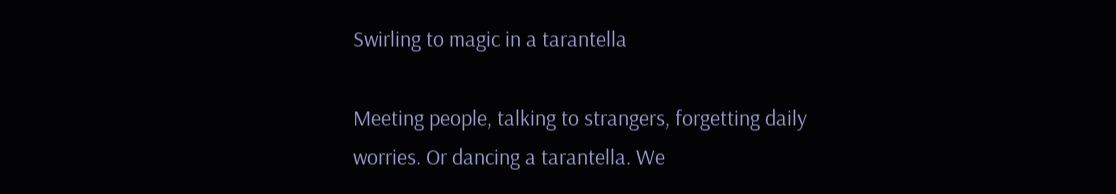Swirling to magic in a tarantella

Meeting people, talking to strangers, forgetting daily worries. Or dancing a tarantella. We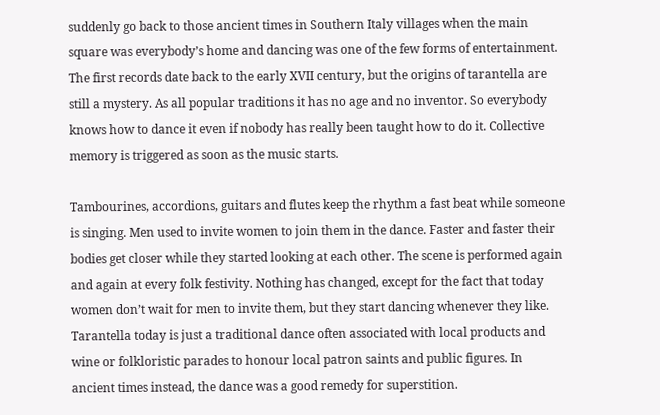suddenly go back to those ancient times in Southern Italy villages when the main square was everybody’s home and dancing was one of the few forms of entertainment. The first records date back to the early XVII century, but the origins of tarantella are still a mystery. As all popular traditions it has no age and no inventor. So everybody knows how to dance it even if nobody has really been taught how to do it. Collective memory is triggered as soon as the music starts.

Tambourines, accordions, guitars and flutes keep the rhythm a fast beat while someone is singing. Men used to invite women to join them in the dance. Faster and faster their bodies get closer while they started looking at each other. The scene is performed again and again at every folk festivity. Nothing has changed, except for the fact that today women don’t wait for men to invite them, but they start dancing whenever they like. Tarantella today is just a traditional dance often associated with local products and wine or folkloristic parades to honour local patron saints and public figures. In ancient times instead, the dance was a good remedy for superstition.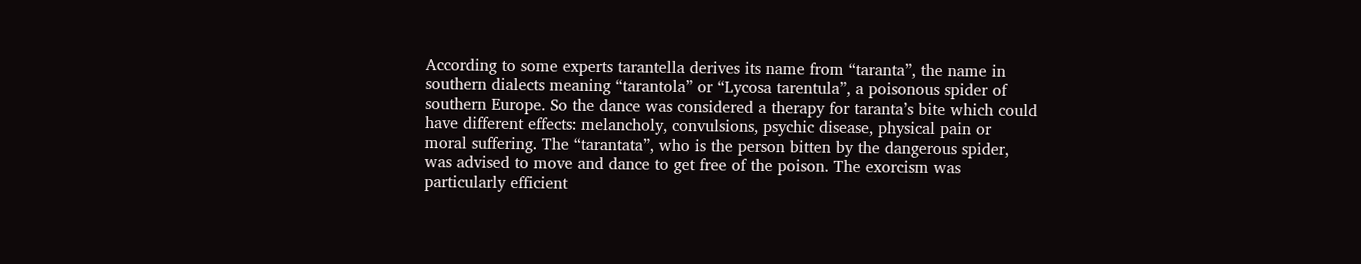According to some experts tarantella derives its name from “taranta”, the name in southern dialects meaning “tarantola” or “Lycosa tarentula”, a poisonous spider of southern Europe. So the dance was considered a therapy for taranta’s bite which could have different effects: melancholy, convulsions, psychic disease, physical pain or moral suffering. The “tarantata”, who is the person bitten by the dangerous spider, was advised to move and dance to get free of the poison. The exorcism was particularly efficient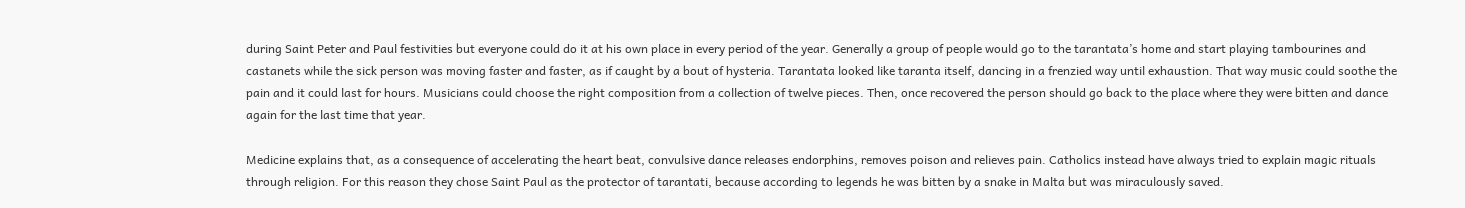during Saint Peter and Paul festivities but everyone could do it at his own place in every period of the year. Generally a group of people would go to the tarantata’s home and start playing tambourines and castanets while the sick person was moving faster and faster, as if caught by a bout of hysteria. Tarantata looked like taranta itself, dancing in a frenzied way until exhaustion. That way music could soothe the pain and it could last for hours. Musicians could choose the right composition from a collection of twelve pieces. Then, once recovered the person should go back to the place where they were bitten and dance again for the last time that year.

Medicine explains that, as a consequence of accelerating the heart beat, convulsive dance releases endorphins, removes poison and relieves pain. Catholics instead have always tried to explain magic rituals through religion. For this reason they chose Saint Paul as the protector of tarantati, because according to legends he was bitten by a snake in Malta but was miraculously saved.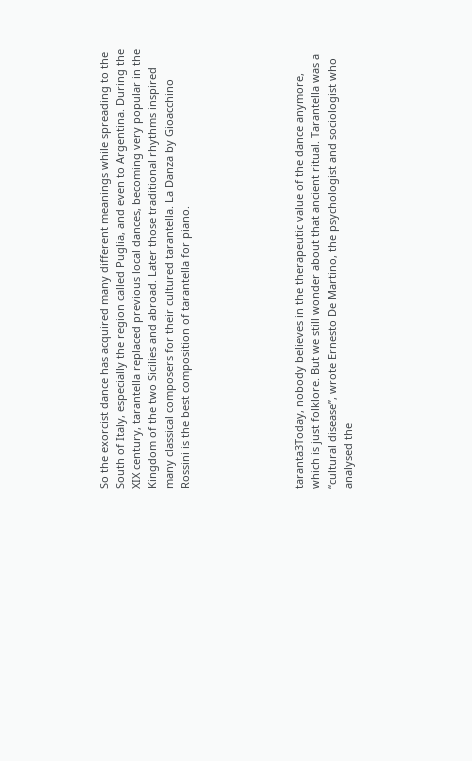So the exorcist dance has acquired many different meanings while spreading to the South of Italy, especially the region called Puglia, and even to Argentina. During the XIX century, tarantella replaced previous local dances, becoming very popular in the Kingdom of the two Sicilies and abroad. Later those traditional rhythms inspired many classical composers for their cultured tarantella. La Danza by Gioacchino Rossini is the best composition of tarantella for piano.






taranta3Today, nobody believes in the therapeutic value of the dance anymore, which is just folklore. But we still wonder about that ancient ritual. Tarantella was a “cultural disease”, wrote Ernesto De Martino, the psychologist and sociologist who analysed the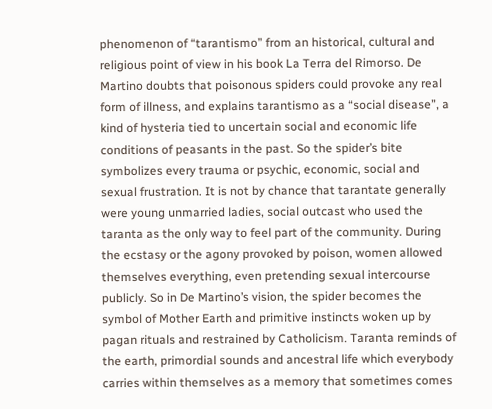phenomenon of “tarantismo” from an historical, cultural and religious point of view in his book La Terra del Rimorso. De Martino doubts that poisonous spiders could provoke any real form of illness, and explains tarantismo as a “social disease”, a kind of hysteria tied to uncertain social and economic life conditions of peasants in the past. So the spider’s bite symbolizes every trauma or psychic, economic, social and sexual frustration. It is not by chance that tarantate generally were young unmarried ladies, social outcast who used the taranta as the only way to feel part of the community. During the ecstasy or the agony provoked by poison, women allowed themselves everything, even pretending sexual intercourse publicly. So in De Martino’s vision, the spider becomes the symbol of Mother Earth and primitive instincts woken up by pagan rituals and restrained by Catholicism. Taranta reminds of the earth, primordial sounds and ancestral life which everybody carries within themselves as a memory that sometimes comes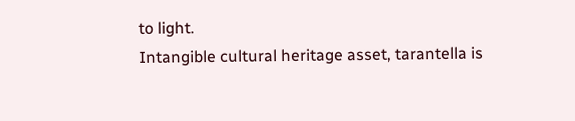to light.
Intangible cultural heritage asset, tarantella is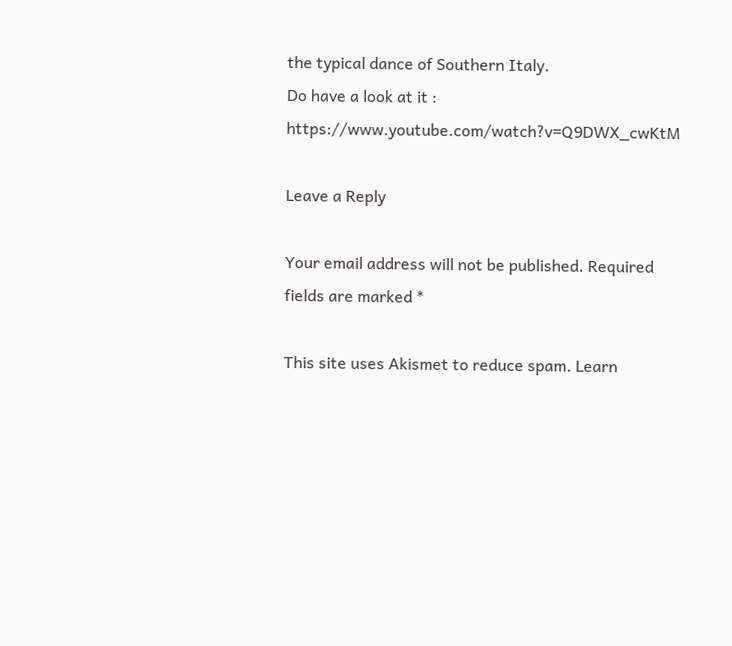the typical dance of Southern Italy.
Do have a look at it : https://www.youtube.com/watch?v=Q9DWX_cwKtM

Leave a Reply

Your email address will not be published. Required fields are marked *

This site uses Akismet to reduce spam. Learn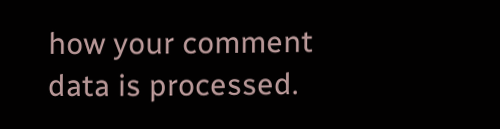how your comment data is processed.